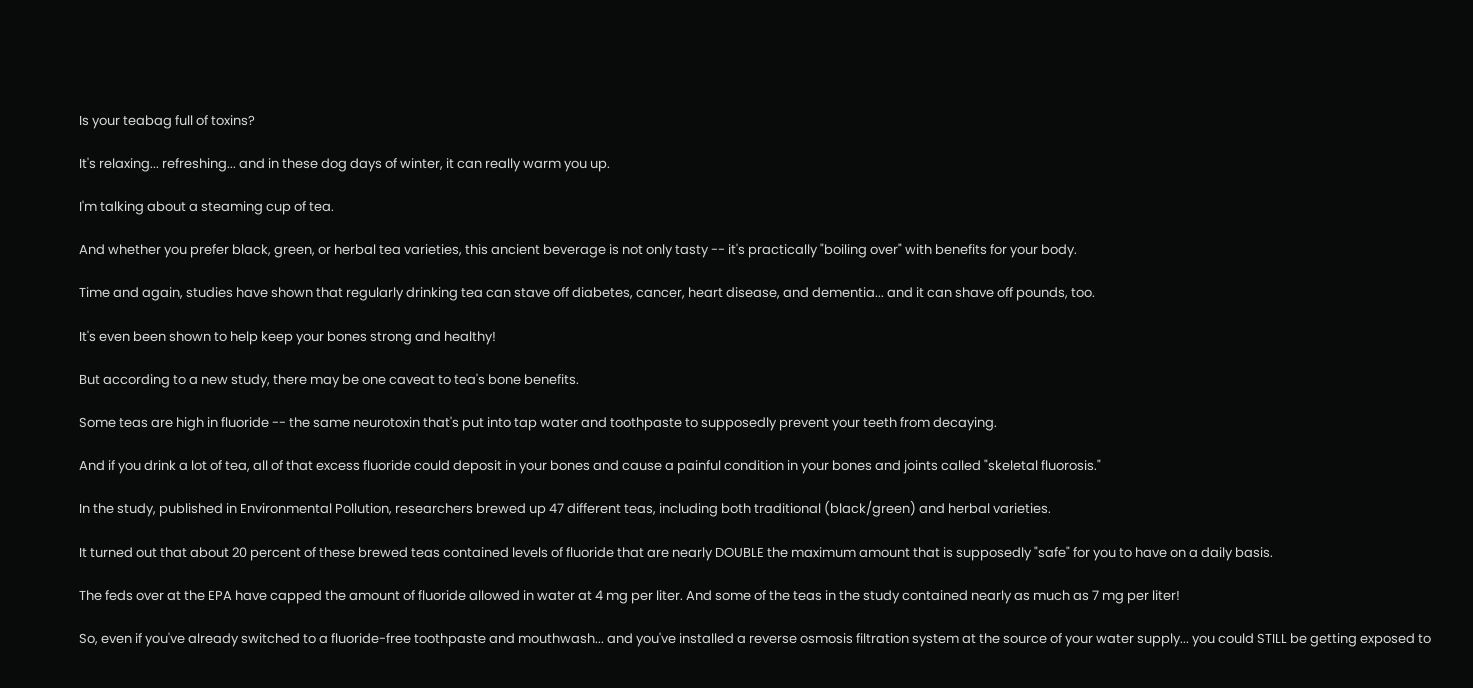Is your teabag full of toxins?

It's relaxing... refreshing... and in these dog days of winter, it can really warm you up.

I'm talking about a steaming cup of tea.

And whether you prefer black, green, or herbal tea varieties, this ancient beverage is not only tasty -- it's practically "boiling over" with benefits for your body.

Time and again, studies have shown that regularly drinking tea can stave off diabetes, cancer, heart disease, and dementia... and it can shave off pounds, too.

It's even been shown to help keep your bones strong and healthy!

But according to a new study, there may be one caveat to tea's bone benefits.

Some teas are high in fluoride -- the same neurotoxin that's put into tap water and toothpaste to supposedly prevent your teeth from decaying.

And if you drink a lot of tea, all of that excess fluoride could deposit in your bones and cause a painful condition in your bones and joints called "skeletal fluorosis."

In the study, published in Environmental Pollution, researchers brewed up 47 different teas, including both traditional (black/green) and herbal varieties.

It turned out that about 20 percent of these brewed teas contained levels of fluoride that are nearly DOUBLE the maximum amount that is supposedly "safe" for you to have on a daily basis.

The feds over at the EPA have capped the amount of fluoride allowed in water at 4 mg per liter. And some of the teas in the study contained nearly as much as 7 mg per liter!

So, even if you've already switched to a fluoride-free toothpaste and mouthwash... and you've installed a reverse osmosis filtration system at the source of your water supply... you could STILL be getting exposed to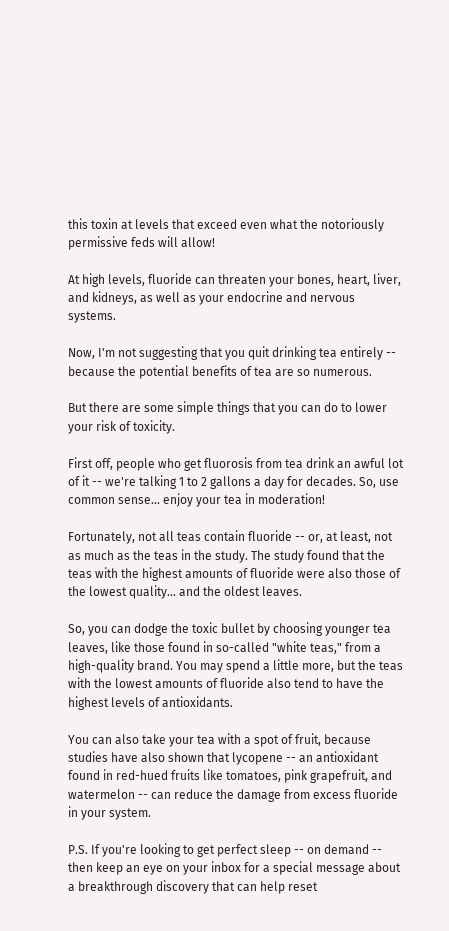this toxin at levels that exceed even what the notoriously permissive feds will allow!

At high levels, fluoride can threaten your bones, heart, liver, and kidneys, as well as your endocrine and nervous systems.

Now, I'm not suggesting that you quit drinking tea entirely -- because the potential benefits of tea are so numerous.

But there are some simple things that you can do to lower your risk of toxicity.

First off, people who get fluorosis from tea drink an awful lot of it -- we're talking 1 to 2 gallons a day for decades. So, use common sense... enjoy your tea in moderation!

Fortunately, not all teas contain fluoride -- or, at least, not as much as the teas in the study. The study found that the teas with the highest amounts of fluoride were also those of the lowest quality... and the oldest leaves.

So, you can dodge the toxic bullet by choosing younger tea leaves, like those found in so-called "white teas," from a high-quality brand. You may spend a little more, but the teas with the lowest amounts of fluoride also tend to have the highest levels of antioxidants.

You can also take your tea with a spot of fruit, because studies have also shown that lycopene -- an antioxidant found in red-hued fruits like tomatoes, pink grapefruit, and watermelon -- can reduce the damage from excess fluoride in your system.

P.S. If you're looking to get perfect sleep -- on demand -- then keep an eye on your inbox for a special message about a breakthrough discovery that can help reset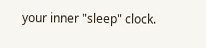your inner "sleep" clock.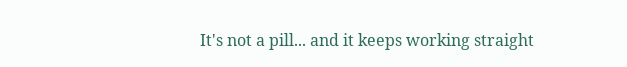It's not a pill... and it keeps working straight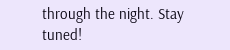through the night. Stay tuned!